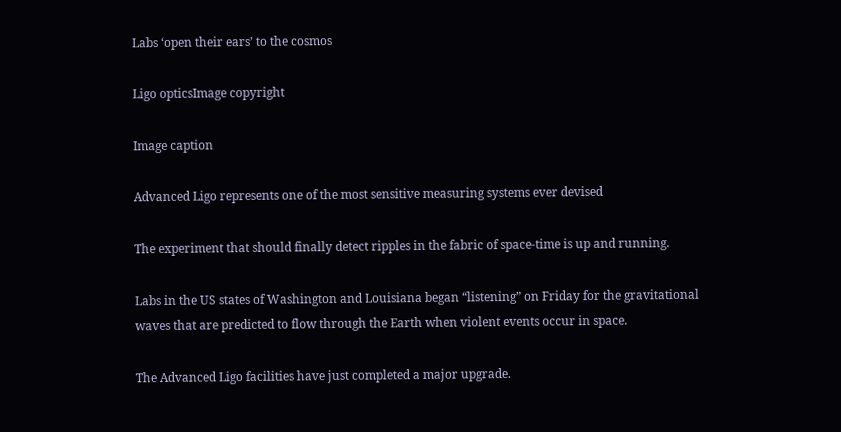Labs ‘open their ears’ to the cosmos

Ligo opticsImage copyright

Image caption

Advanced Ligo represents one of the most sensitive measuring systems ever devised

The experiment that should finally detect ripples in the fabric of space-time is up and running.

Labs in the US states of Washington and Louisiana began “listening” on Friday for the gravitational waves that are predicted to flow through the Earth when violent events occur in space.

The Advanced Ligo facilities have just completed a major upgrade.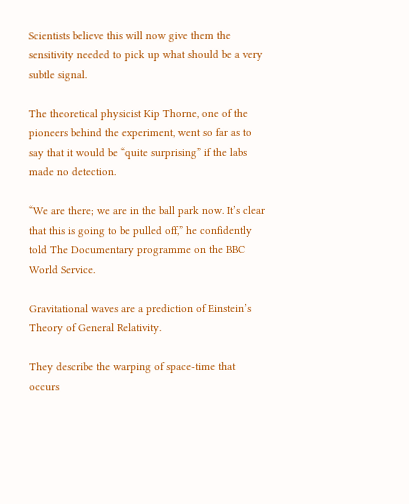Scientists believe this will now give them the sensitivity needed to pick up what should be a very subtle signal.

The theoretical physicist Kip Thorne, one of the pioneers behind the experiment, went so far as to say that it would be “quite surprising” if the labs made no detection.

“We are there; we are in the ball park now. It’s clear that this is going to be pulled off,” he confidently told The Documentary programme on the BBC World Service.

Gravitational waves are a prediction of Einstein’s Theory of General Relativity.

They describe the warping of space-time that occurs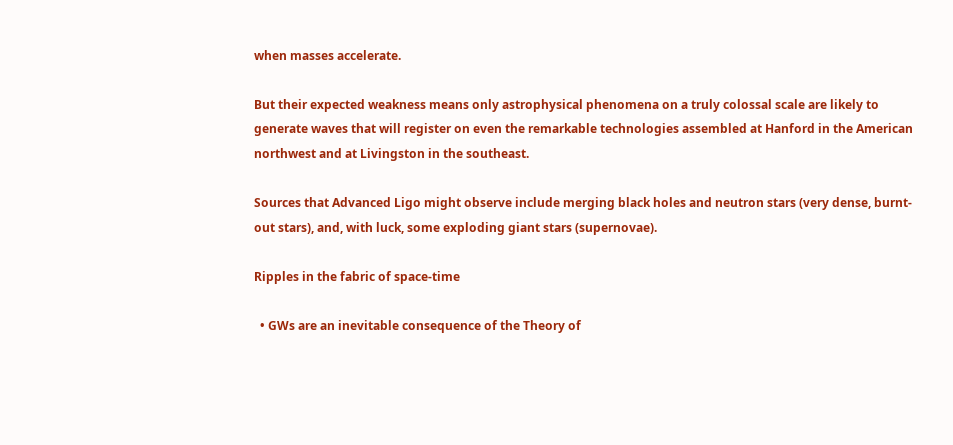when masses accelerate.

But their expected weakness means only astrophysical phenomena on a truly colossal scale are likely to generate waves that will register on even the remarkable technologies assembled at Hanford in the American northwest and at Livingston in the southeast.

Sources that Advanced Ligo might observe include merging black holes and neutron stars (very dense, burnt-out stars), and, with luck, some exploding giant stars (supernovae).

Ripples in the fabric of space-time

  • GWs are an inevitable consequence of the Theory of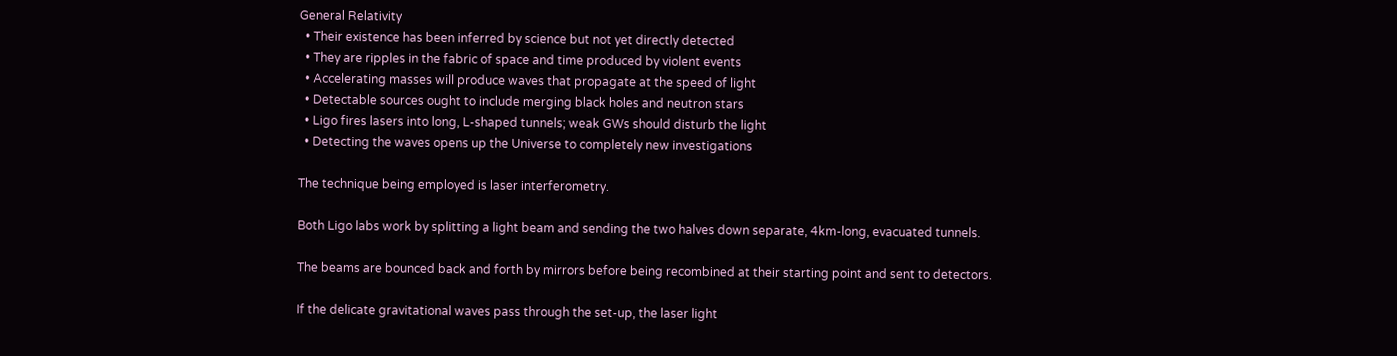General Relativity
  • Their existence has been inferred by science but not yet directly detected
  • They are ripples in the fabric of space and time produced by violent events
  • Accelerating masses will produce waves that propagate at the speed of light
  • Detectable sources ought to include merging black holes and neutron stars
  • Ligo fires lasers into long, L-shaped tunnels; weak GWs should disturb the light
  • Detecting the waves opens up the Universe to completely new investigations

The technique being employed is laser interferometry.

Both Ligo labs work by splitting a light beam and sending the two halves down separate, 4km-long, evacuated tunnels.

The beams are bounced back and forth by mirrors before being recombined at their starting point and sent to detectors.

If the delicate gravitational waves pass through the set-up, the laser light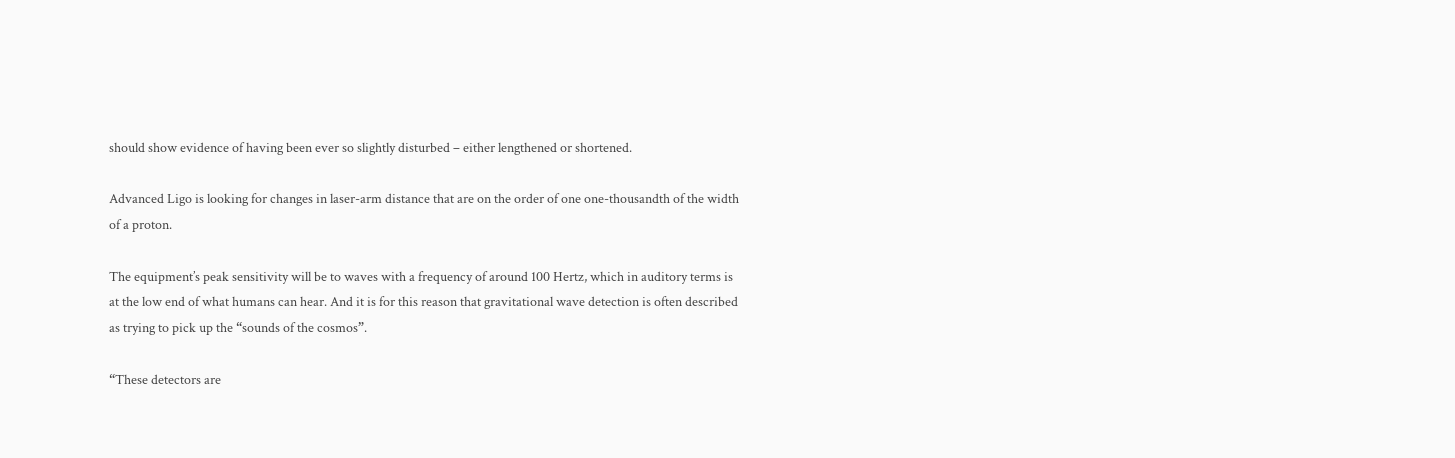should show evidence of having been ever so slightly disturbed – either lengthened or shortened.

Advanced Ligo is looking for changes in laser-arm distance that are on the order of one one-thousandth of the width of a proton.

The equipment’s peak sensitivity will be to waves with a frequency of around 100 Hertz, which in auditory terms is at the low end of what humans can hear. And it is for this reason that gravitational wave detection is often described as trying to pick up the “sounds of the cosmos”.

“These detectors are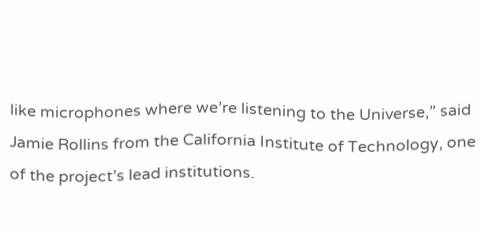like microphones where we’re listening to the Universe,” said Jamie Rollins from the California Institute of Technology, one of the project’s lead institutions.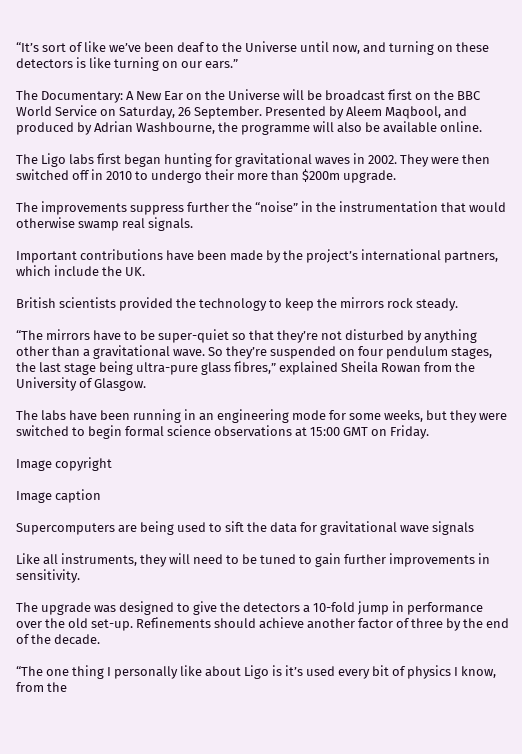“It’s sort of like we’ve been deaf to the Universe until now, and turning on these detectors is like turning on our ears.”

The Documentary: A New Ear on the Universe will be broadcast first on the BBC World Service on Saturday, 26 September. Presented by Aleem Maqbool, and produced by Adrian Washbourne, the programme will also be available online.

The Ligo labs first began hunting for gravitational waves in 2002. They were then switched off in 2010 to undergo their more than $200m upgrade.

The improvements suppress further the “noise” in the instrumentation that would otherwise swamp real signals.

Important contributions have been made by the project’s international partners, which include the UK.

British scientists provided the technology to keep the mirrors rock steady.

“The mirrors have to be super-quiet so that they’re not disturbed by anything other than a gravitational wave. So they’re suspended on four pendulum stages, the last stage being ultra-pure glass fibres,” explained Sheila Rowan from the University of Glasgow.

The labs have been running in an engineering mode for some weeks, but they were switched to begin formal science observations at 15:00 GMT on Friday.

Image copyright

Image caption

Supercomputers are being used to sift the data for gravitational wave signals

Like all instruments, they will need to be tuned to gain further improvements in sensitivity.

The upgrade was designed to give the detectors a 10-fold jump in performance over the old set-up. Refinements should achieve another factor of three by the end of the decade.

“The one thing I personally like about Ligo is it’s used every bit of physics I know, from the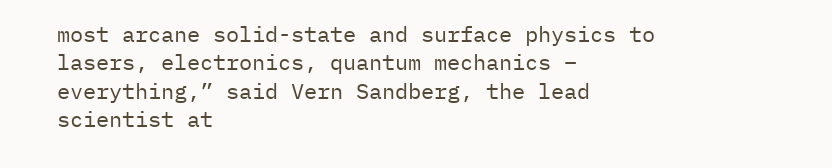most arcane solid-state and surface physics to lasers, electronics, quantum mechanics – everything,” said Vern Sandberg, the lead scientist at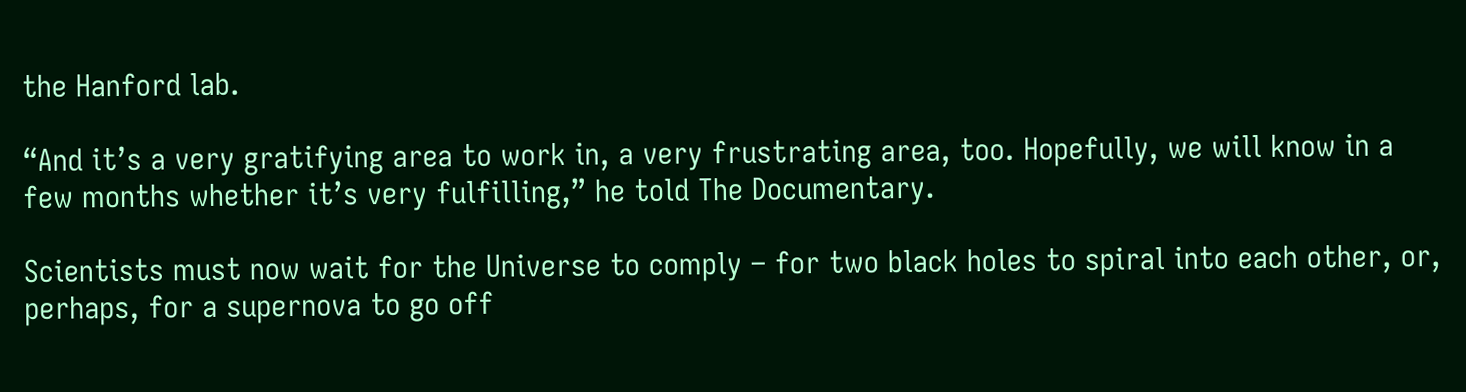the Hanford lab.

“And it’s a very gratifying area to work in, a very frustrating area, too. Hopefully, we will know in a few months whether it’s very fulfilling,” he told The Documentary.

Scientists must now wait for the Universe to comply – for two black holes to spiral into each other, or, perhaps, for a supernova to go off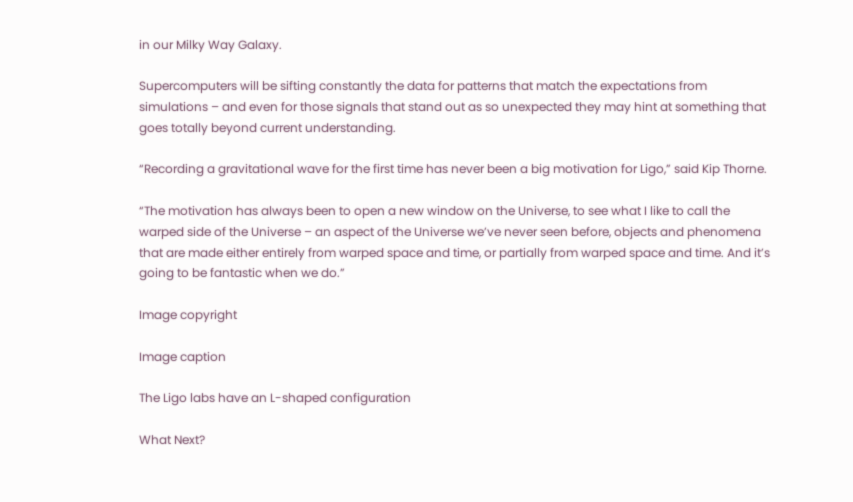in our Milky Way Galaxy.

Supercomputers will be sifting constantly the data for patterns that match the expectations from simulations – and even for those signals that stand out as so unexpected they may hint at something that goes totally beyond current understanding.

“Recording a gravitational wave for the first time has never been a big motivation for Ligo,” said Kip Thorne.

“The motivation has always been to open a new window on the Universe, to see what I like to call the warped side of the Universe – an aspect of the Universe we’ve never seen before, objects and phenomena that are made either entirely from warped space and time, or partially from warped space and time. And it’s going to be fantastic when we do.”

Image copyright

Image caption

The Ligo labs have an L-shaped configuration

What Next?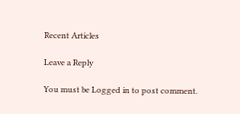Recent Articles

Leave a Reply

You must be Logged in to post comment.